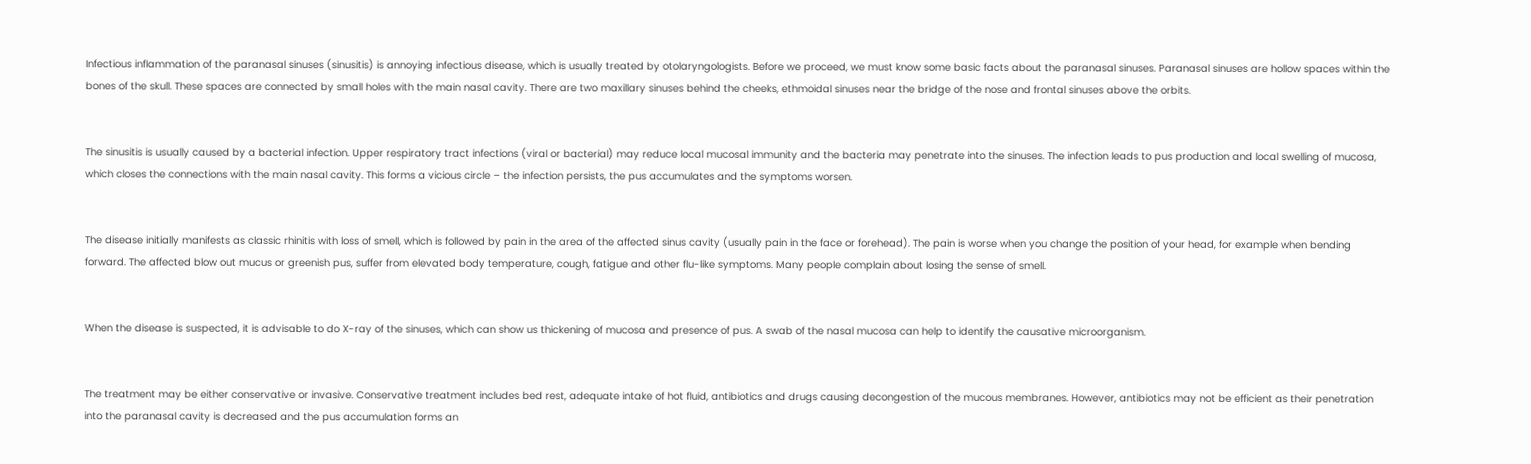Infectious inflammation of the paranasal sinuses (sinusitis) is annoying infectious disease, which is usually treated by otolaryngologists. Before we proceed, we must know some basic facts about the paranasal sinuses. Paranasal sinuses are hollow spaces within the bones of the skull. These spaces are connected by small holes with the main nasal cavity. There are two maxillary sinuses behind the cheeks, ethmoidal sinuses near the bridge of the nose and frontal sinuses above the orbits.


The sinusitis is usually caused by a bacterial infection. Upper respiratory tract infections (viral or bacterial) may reduce local mucosal immunity and the bacteria may penetrate into the sinuses. The infection leads to pus production and local swelling of mucosa, which closes the connections with the main nasal cavity. This forms a vicious circle – the infection persists, the pus accumulates and the symptoms worsen.


The disease initially manifests as classic rhinitis with loss of smell, which is followed by pain in the area of the affected sinus cavity (usually pain in the face or forehead). The pain is worse when you change the position of your head, for example when bending forward. The affected blow out mucus or greenish pus, suffer from elevated body temperature, cough, fatigue and other flu-like symptoms. Many people complain about losing the sense of smell.


When the disease is suspected, it is advisable to do X-ray of the sinuses, which can show us thickening of mucosa and presence of pus. A swab of the nasal mucosa can help to identify the causative microorganism.


The treatment may be either conservative or invasive. Conservative treatment includes bed rest, adequate intake of hot fluid, antibiotics and drugs causing decongestion of the mucous membranes. However, antibiotics may not be efficient as their penetration into the paranasal cavity is decreased and the pus accumulation forms an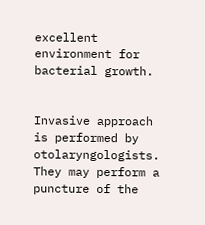excellent environment for bacterial growth.


Invasive approach is performed by otolaryngologists. They may perform a puncture of the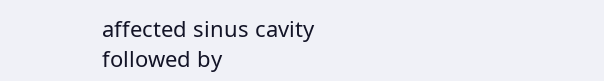affected sinus cavity followed by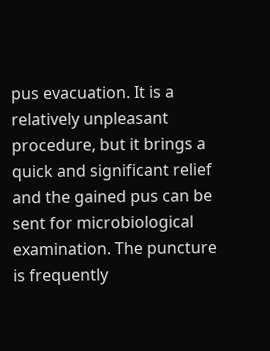pus evacuation. It is a relatively unpleasant procedure, but it brings a quick and significant relief and the gained pus can be sent for microbiological examination. The puncture is frequently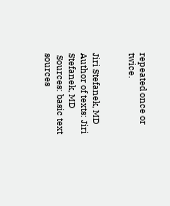repeated once or twice.


Jiri Stefanek, MD  Author of texts: Jiri Stefanek, MD
 Sources: basic text sources